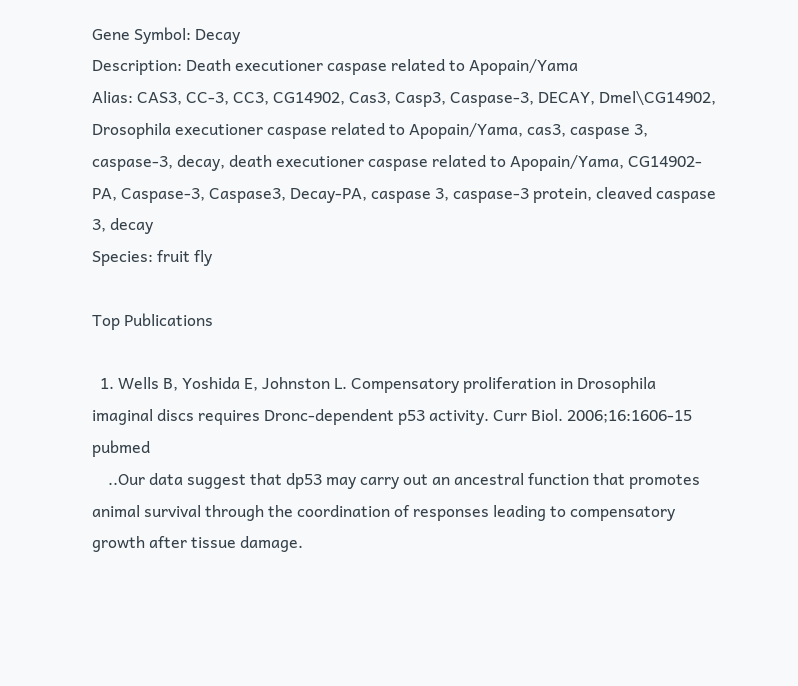Gene Symbol: Decay
Description: Death executioner caspase related to Apopain/Yama
Alias: CAS3, CC-3, CC3, CG14902, Cas3, Casp3, Caspase-3, DECAY, Dmel\CG14902, Drosophila executioner caspase related to Apopain/Yama, cas3, caspase 3, caspase-3, decay, death executioner caspase related to Apopain/Yama, CG14902-PA, Caspase-3, Caspase3, Decay-PA, caspase 3, caspase-3 protein, cleaved caspase 3, decay
Species: fruit fly

Top Publications

  1. Wells B, Yoshida E, Johnston L. Compensatory proliferation in Drosophila imaginal discs requires Dronc-dependent p53 activity. Curr Biol. 2006;16:1606-15 pubmed
    ..Our data suggest that dp53 may carry out an ancestral function that promotes animal survival through the coordination of responses leading to compensatory growth after tissue damage.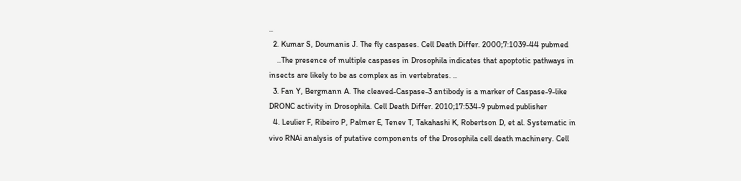..
  2. Kumar S, Doumanis J. The fly caspases. Cell Death Differ. 2000;7:1039-44 pubmed
    ..The presence of multiple caspases in Drosophila indicates that apoptotic pathways in insects are likely to be as complex as in vertebrates. ..
  3. Fan Y, Bergmann A. The cleaved-Caspase-3 antibody is a marker of Caspase-9-like DRONC activity in Drosophila. Cell Death Differ. 2010;17:534-9 pubmed publisher
  4. Leulier F, Ribeiro P, Palmer E, Tenev T, Takahashi K, Robertson D, et al. Systematic in vivo RNAi analysis of putative components of the Drosophila cell death machinery. Cell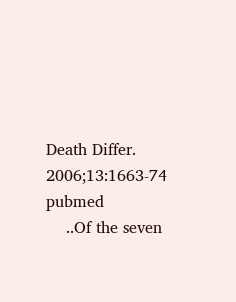Death Differ. 2006;13:1663-74 pubmed
    ..Of the seven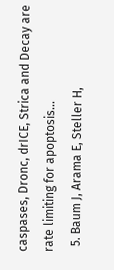caspases, Dronc, drICE, Strica and Decay are rate limiting for apoptosis...
  5. Baum J, Arama E, Steller H,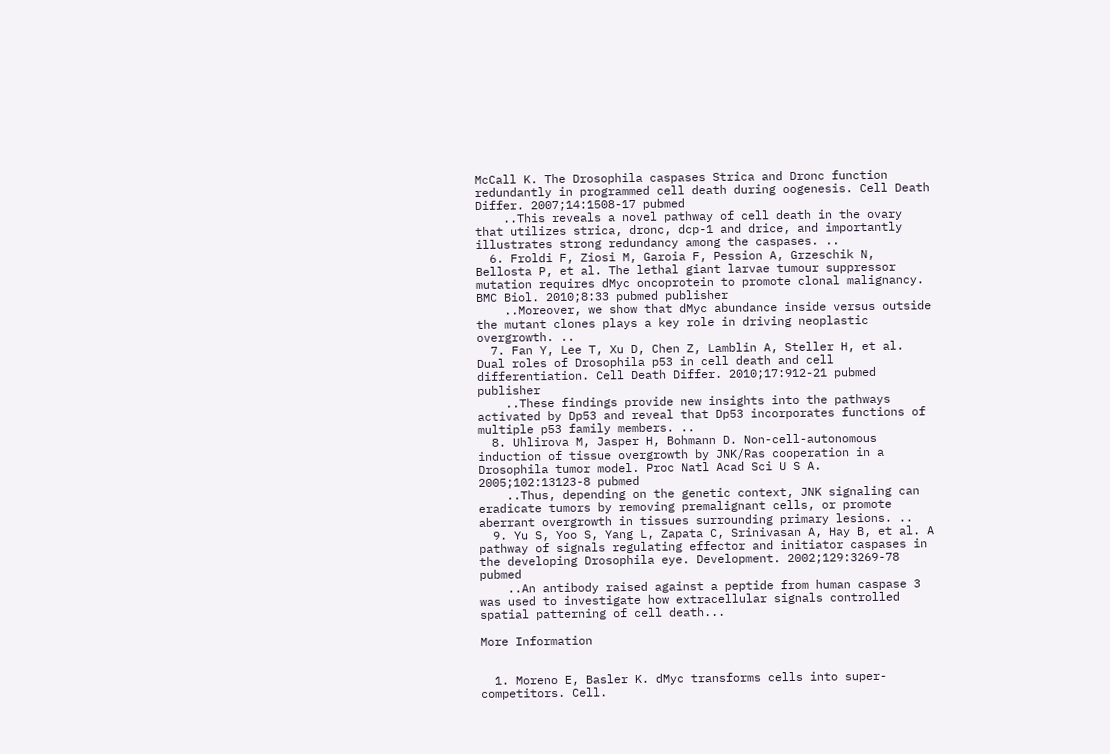McCall K. The Drosophila caspases Strica and Dronc function redundantly in programmed cell death during oogenesis. Cell Death Differ. 2007;14:1508-17 pubmed
    ..This reveals a novel pathway of cell death in the ovary that utilizes strica, dronc, dcp-1 and drice, and importantly illustrates strong redundancy among the caspases. ..
  6. Froldi F, Ziosi M, Garoia F, Pession A, Grzeschik N, Bellosta P, et al. The lethal giant larvae tumour suppressor mutation requires dMyc oncoprotein to promote clonal malignancy. BMC Biol. 2010;8:33 pubmed publisher
    ..Moreover, we show that dMyc abundance inside versus outside the mutant clones plays a key role in driving neoplastic overgrowth. ..
  7. Fan Y, Lee T, Xu D, Chen Z, Lamblin A, Steller H, et al. Dual roles of Drosophila p53 in cell death and cell differentiation. Cell Death Differ. 2010;17:912-21 pubmed publisher
    ..These findings provide new insights into the pathways activated by Dp53 and reveal that Dp53 incorporates functions of multiple p53 family members. ..
  8. Uhlirova M, Jasper H, Bohmann D. Non-cell-autonomous induction of tissue overgrowth by JNK/Ras cooperation in a Drosophila tumor model. Proc Natl Acad Sci U S A. 2005;102:13123-8 pubmed
    ..Thus, depending on the genetic context, JNK signaling can eradicate tumors by removing premalignant cells, or promote aberrant overgrowth in tissues surrounding primary lesions. ..
  9. Yu S, Yoo S, Yang L, Zapata C, Srinivasan A, Hay B, et al. A pathway of signals regulating effector and initiator caspases in the developing Drosophila eye. Development. 2002;129:3269-78 pubmed
    ..An antibody raised against a peptide from human caspase 3 was used to investigate how extracellular signals controlled spatial patterning of cell death...

More Information


  1. Moreno E, Basler K. dMyc transforms cells into super-competitors. Cell.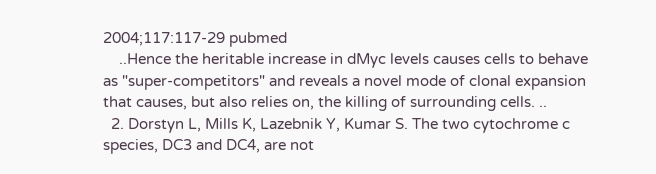2004;117:117-29 pubmed
    ..Hence the heritable increase in dMyc levels causes cells to behave as "super-competitors" and reveals a novel mode of clonal expansion that causes, but also relies on, the killing of surrounding cells. ..
  2. Dorstyn L, Mills K, Lazebnik Y, Kumar S. The two cytochrome c species, DC3 and DC4, are not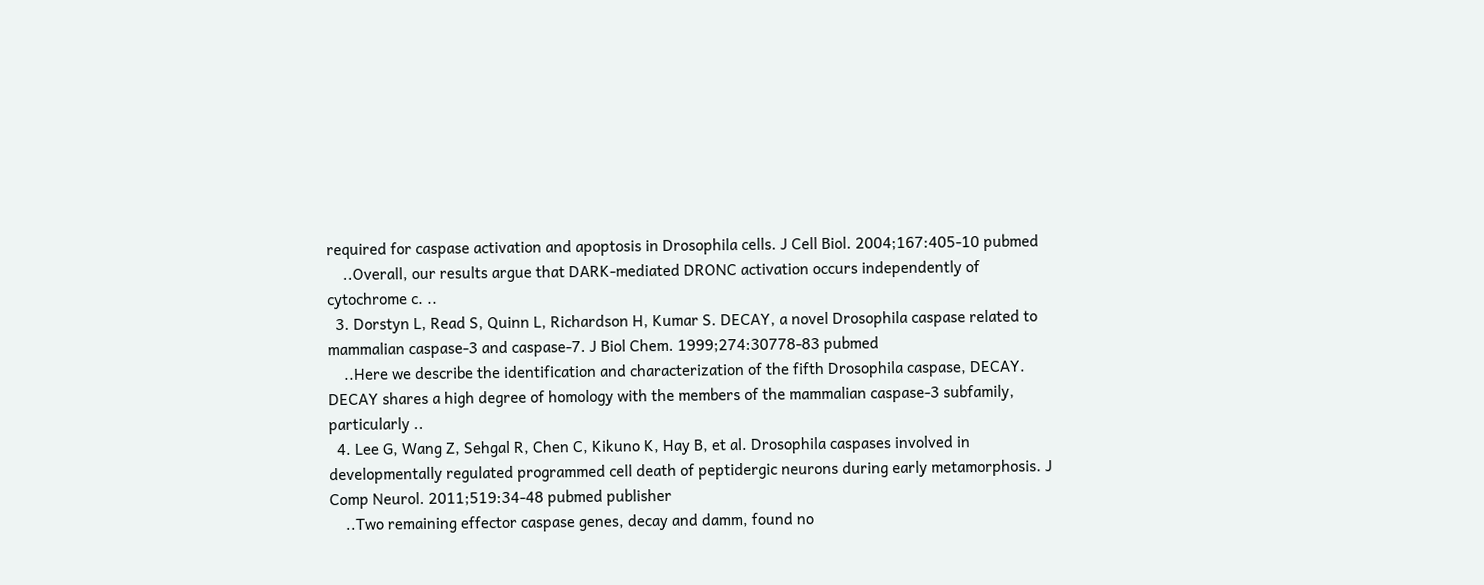required for caspase activation and apoptosis in Drosophila cells. J Cell Biol. 2004;167:405-10 pubmed
    ..Overall, our results argue that DARK-mediated DRONC activation occurs independently of cytochrome c. ..
  3. Dorstyn L, Read S, Quinn L, Richardson H, Kumar S. DECAY, a novel Drosophila caspase related to mammalian caspase-3 and caspase-7. J Biol Chem. 1999;274:30778-83 pubmed
    ..Here we describe the identification and characterization of the fifth Drosophila caspase, DECAY. DECAY shares a high degree of homology with the members of the mammalian caspase-3 subfamily, particularly ..
  4. Lee G, Wang Z, Sehgal R, Chen C, Kikuno K, Hay B, et al. Drosophila caspases involved in developmentally regulated programmed cell death of peptidergic neurons during early metamorphosis. J Comp Neurol. 2011;519:34-48 pubmed publisher
    ..Two remaining effector caspase genes, decay and damm, found no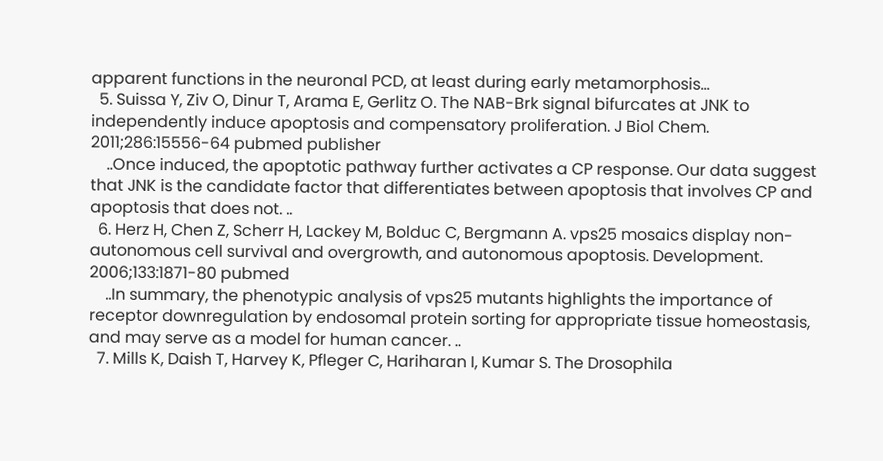apparent functions in the neuronal PCD, at least during early metamorphosis...
  5. Suissa Y, Ziv O, Dinur T, Arama E, Gerlitz O. The NAB-Brk signal bifurcates at JNK to independently induce apoptosis and compensatory proliferation. J Biol Chem. 2011;286:15556-64 pubmed publisher
    ..Once induced, the apoptotic pathway further activates a CP response. Our data suggest that JNK is the candidate factor that differentiates between apoptosis that involves CP and apoptosis that does not. ..
  6. Herz H, Chen Z, Scherr H, Lackey M, Bolduc C, Bergmann A. vps25 mosaics display non-autonomous cell survival and overgrowth, and autonomous apoptosis. Development. 2006;133:1871-80 pubmed
    ..In summary, the phenotypic analysis of vps25 mutants highlights the importance of receptor downregulation by endosomal protein sorting for appropriate tissue homeostasis, and may serve as a model for human cancer. ..
  7. Mills K, Daish T, Harvey K, Pfleger C, Hariharan I, Kumar S. The Drosophila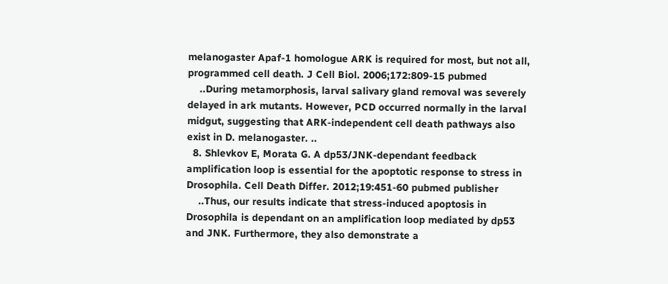melanogaster Apaf-1 homologue ARK is required for most, but not all, programmed cell death. J Cell Biol. 2006;172:809-15 pubmed
    ..During metamorphosis, larval salivary gland removal was severely delayed in ark mutants. However, PCD occurred normally in the larval midgut, suggesting that ARK-independent cell death pathways also exist in D. melanogaster. ..
  8. Shlevkov E, Morata G. A dp53/JNK-dependant feedback amplification loop is essential for the apoptotic response to stress in Drosophila. Cell Death Differ. 2012;19:451-60 pubmed publisher
    ..Thus, our results indicate that stress-induced apoptosis in Drosophila is dependant on an amplification loop mediated by dp53 and JNK. Furthermore, they also demonstrate a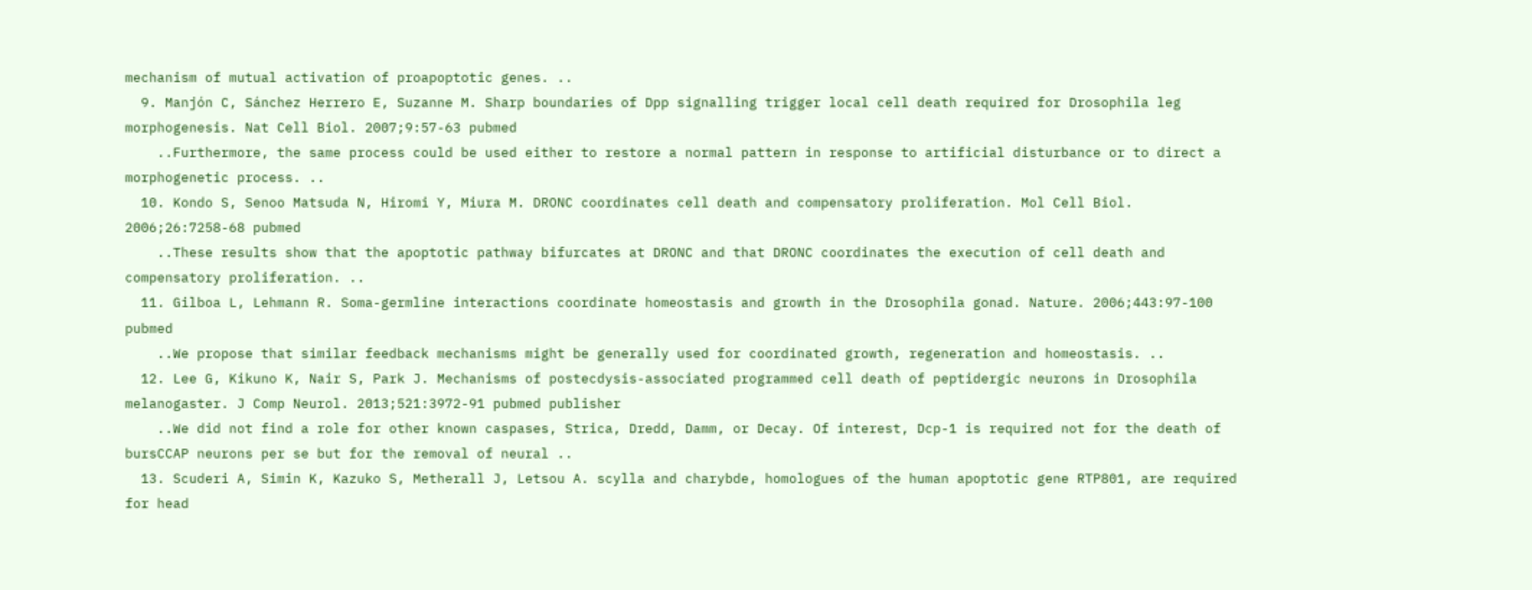mechanism of mutual activation of proapoptotic genes. ..
  9. Manjón C, Sánchez Herrero E, Suzanne M. Sharp boundaries of Dpp signalling trigger local cell death required for Drosophila leg morphogenesis. Nat Cell Biol. 2007;9:57-63 pubmed
    ..Furthermore, the same process could be used either to restore a normal pattern in response to artificial disturbance or to direct a morphogenetic process. ..
  10. Kondo S, Senoo Matsuda N, Hiromi Y, Miura M. DRONC coordinates cell death and compensatory proliferation. Mol Cell Biol. 2006;26:7258-68 pubmed
    ..These results show that the apoptotic pathway bifurcates at DRONC and that DRONC coordinates the execution of cell death and compensatory proliferation. ..
  11. Gilboa L, Lehmann R. Soma-germline interactions coordinate homeostasis and growth in the Drosophila gonad. Nature. 2006;443:97-100 pubmed
    ..We propose that similar feedback mechanisms might be generally used for coordinated growth, regeneration and homeostasis. ..
  12. Lee G, Kikuno K, Nair S, Park J. Mechanisms of postecdysis-associated programmed cell death of peptidergic neurons in Drosophila melanogaster. J Comp Neurol. 2013;521:3972-91 pubmed publisher
    ..We did not find a role for other known caspases, Strica, Dredd, Damm, or Decay. Of interest, Dcp-1 is required not for the death of bursCCAP neurons per se but for the removal of neural ..
  13. Scuderi A, Simin K, Kazuko S, Metherall J, Letsou A. scylla and charybde, homologues of the human apoptotic gene RTP801, are required for head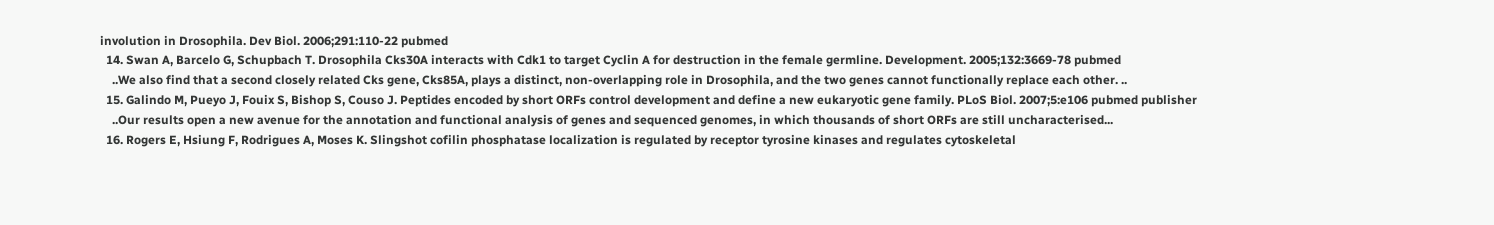involution in Drosophila. Dev Biol. 2006;291:110-22 pubmed
  14. Swan A, Barcelo G, Schupbach T. Drosophila Cks30A interacts with Cdk1 to target Cyclin A for destruction in the female germline. Development. 2005;132:3669-78 pubmed
    ..We also find that a second closely related Cks gene, Cks85A, plays a distinct, non-overlapping role in Drosophila, and the two genes cannot functionally replace each other. ..
  15. Galindo M, Pueyo J, Fouix S, Bishop S, Couso J. Peptides encoded by short ORFs control development and define a new eukaryotic gene family. PLoS Biol. 2007;5:e106 pubmed publisher
    ..Our results open a new avenue for the annotation and functional analysis of genes and sequenced genomes, in which thousands of short ORFs are still uncharacterised...
  16. Rogers E, Hsiung F, Rodrigues A, Moses K. Slingshot cofilin phosphatase localization is regulated by receptor tyrosine kinases and regulates cytoskeletal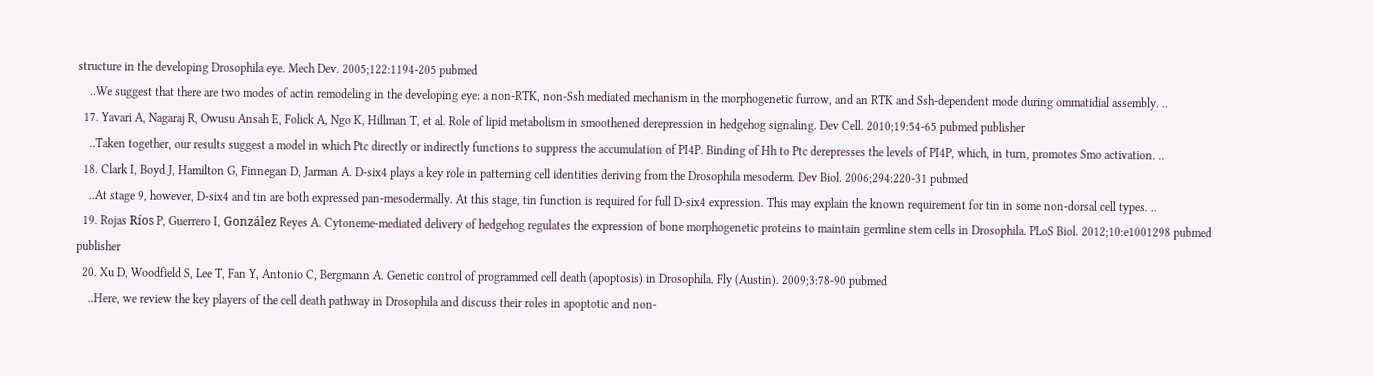structure in the developing Drosophila eye. Mech Dev. 2005;122:1194-205 pubmed
    ..We suggest that there are two modes of actin remodeling in the developing eye: a non-RTK, non-Ssh mediated mechanism in the morphogenetic furrow, and an RTK and Ssh-dependent mode during ommatidial assembly. ..
  17. Yavari A, Nagaraj R, Owusu Ansah E, Folick A, Ngo K, Hillman T, et al. Role of lipid metabolism in smoothened derepression in hedgehog signaling. Dev Cell. 2010;19:54-65 pubmed publisher
    ..Taken together, our results suggest a model in which Ptc directly or indirectly functions to suppress the accumulation of PI4P. Binding of Hh to Ptc derepresses the levels of PI4P, which, in turn, promotes Smo activation. ..
  18. Clark I, Boyd J, Hamilton G, Finnegan D, Jarman A. D-six4 plays a key role in patterning cell identities deriving from the Drosophila mesoderm. Dev Biol. 2006;294:220-31 pubmed
    ..At stage 9, however, D-six4 and tin are both expressed pan-mesodermally. At this stage, tin function is required for full D-six4 expression. This may explain the known requirement for tin in some non-dorsal cell types. ..
  19. Rojas Ríos P, Guerrero I, González Reyes A. Cytoneme-mediated delivery of hedgehog regulates the expression of bone morphogenetic proteins to maintain germline stem cells in Drosophila. PLoS Biol. 2012;10:e1001298 pubmed publisher
  20. Xu D, Woodfield S, Lee T, Fan Y, Antonio C, Bergmann A. Genetic control of programmed cell death (apoptosis) in Drosophila. Fly (Austin). 2009;3:78-90 pubmed
    ..Here, we review the key players of the cell death pathway in Drosophila and discuss their roles in apoptotic and non-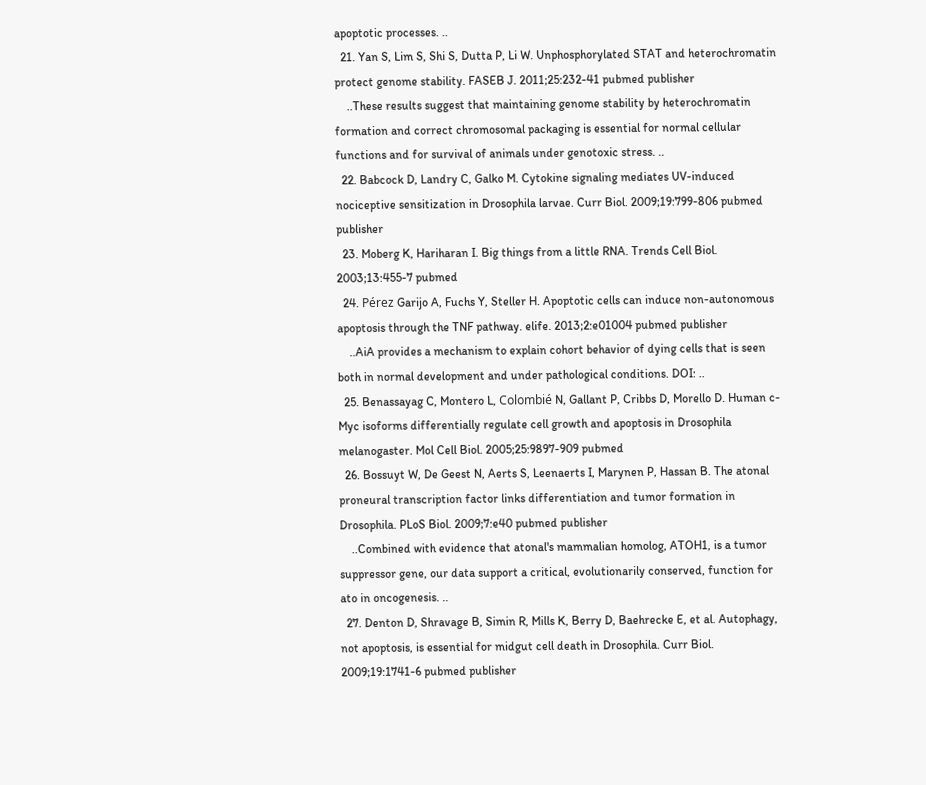apoptotic processes. ..
  21. Yan S, Lim S, Shi S, Dutta P, Li W. Unphosphorylated STAT and heterochromatin protect genome stability. FASEB J. 2011;25:232-41 pubmed publisher
    ..These results suggest that maintaining genome stability by heterochromatin formation and correct chromosomal packaging is essential for normal cellular functions and for survival of animals under genotoxic stress. ..
  22. Babcock D, Landry C, Galko M. Cytokine signaling mediates UV-induced nociceptive sensitization in Drosophila larvae. Curr Biol. 2009;19:799-806 pubmed publisher
  23. Moberg K, Hariharan I. Big things from a little RNA. Trends Cell Biol. 2003;13:455-7 pubmed
  24. Pérez Garijo A, Fuchs Y, Steller H. Apoptotic cells can induce non-autonomous apoptosis through the TNF pathway. elife. 2013;2:e01004 pubmed publisher
    ..AiA provides a mechanism to explain cohort behavior of dying cells that is seen both in normal development and under pathological conditions. DOI: ..
  25. Benassayag C, Montero L, Colombié N, Gallant P, Cribbs D, Morello D. Human c-Myc isoforms differentially regulate cell growth and apoptosis in Drosophila melanogaster. Mol Cell Biol. 2005;25:9897-909 pubmed
  26. Bossuyt W, De Geest N, Aerts S, Leenaerts I, Marynen P, Hassan B. The atonal proneural transcription factor links differentiation and tumor formation in Drosophila. PLoS Biol. 2009;7:e40 pubmed publisher
    ..Combined with evidence that atonal's mammalian homolog, ATOH1, is a tumor suppressor gene, our data support a critical, evolutionarily conserved, function for ato in oncogenesis. ..
  27. Denton D, Shravage B, Simin R, Mills K, Berry D, Baehrecke E, et al. Autophagy, not apoptosis, is essential for midgut cell death in Drosophila. Curr Biol. 2009;19:1741-6 pubmed publisher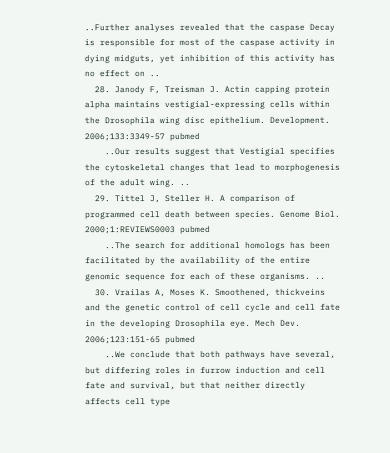..Further analyses revealed that the caspase Decay is responsible for most of the caspase activity in dying midguts, yet inhibition of this activity has no effect on ..
  28. Janody F, Treisman J. Actin capping protein alpha maintains vestigial-expressing cells within the Drosophila wing disc epithelium. Development. 2006;133:3349-57 pubmed
    ..Our results suggest that Vestigial specifies the cytoskeletal changes that lead to morphogenesis of the adult wing. ..
  29. Tittel J, Steller H. A comparison of programmed cell death between species. Genome Biol. 2000;1:REVIEWS0003 pubmed
    ..The search for additional homologs has been facilitated by the availability of the entire genomic sequence for each of these organisms. ..
  30. Vrailas A, Moses K. Smoothened, thickveins and the genetic control of cell cycle and cell fate in the developing Drosophila eye. Mech Dev. 2006;123:151-65 pubmed
    ..We conclude that both pathways have several, but differing roles in furrow induction and cell fate and survival, but that neither directly affects cell type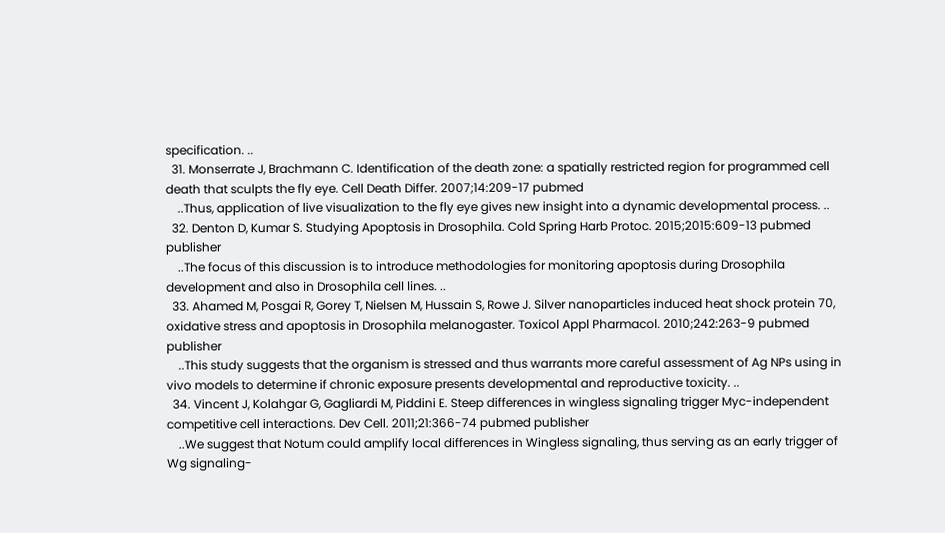specification. ..
  31. Monserrate J, Brachmann C. Identification of the death zone: a spatially restricted region for programmed cell death that sculpts the fly eye. Cell Death Differ. 2007;14:209-17 pubmed
    ..Thus, application of live visualization to the fly eye gives new insight into a dynamic developmental process. ..
  32. Denton D, Kumar S. Studying Apoptosis in Drosophila. Cold Spring Harb Protoc. 2015;2015:609-13 pubmed publisher
    ..The focus of this discussion is to introduce methodologies for monitoring apoptosis during Drosophila development and also in Drosophila cell lines. ..
  33. Ahamed M, Posgai R, Gorey T, Nielsen M, Hussain S, Rowe J. Silver nanoparticles induced heat shock protein 70, oxidative stress and apoptosis in Drosophila melanogaster. Toxicol Appl Pharmacol. 2010;242:263-9 pubmed publisher
    ..This study suggests that the organism is stressed and thus warrants more careful assessment of Ag NPs using in vivo models to determine if chronic exposure presents developmental and reproductive toxicity. ..
  34. Vincent J, Kolahgar G, Gagliardi M, Piddini E. Steep differences in wingless signaling trigger Myc-independent competitive cell interactions. Dev Cell. 2011;21:366-74 pubmed publisher
    ..We suggest that Notum could amplify local differences in Wingless signaling, thus serving as an early trigger of Wg signaling-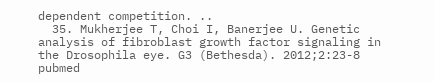dependent competition. ..
  35. Mukherjee T, Choi I, Banerjee U. Genetic analysis of fibroblast growth factor signaling in the Drosophila eye. G3 (Bethesda). 2012;2:23-8 pubmed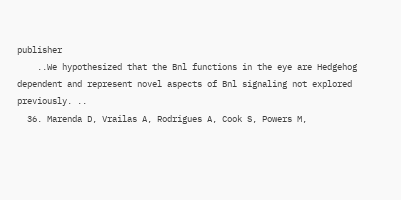publisher
    ..We hypothesized that the Bnl functions in the eye are Hedgehog dependent and represent novel aspects of Bnl signaling not explored previously. ..
  36. Marenda D, Vrailas A, Rodrigues A, Cook S, Powers M,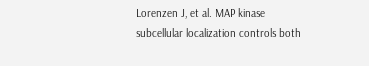Lorenzen J, et al. MAP kinase subcellular localization controls both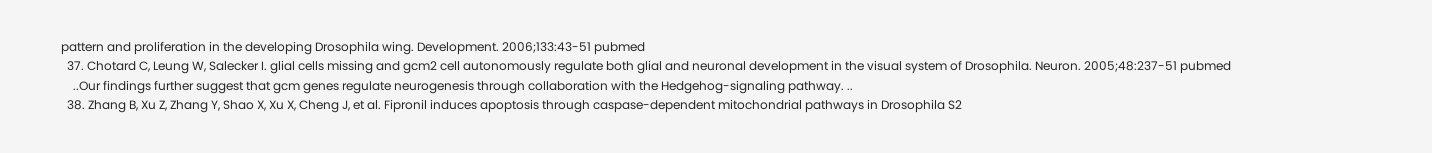pattern and proliferation in the developing Drosophila wing. Development. 2006;133:43-51 pubmed
  37. Chotard C, Leung W, Salecker I. glial cells missing and gcm2 cell autonomously regulate both glial and neuronal development in the visual system of Drosophila. Neuron. 2005;48:237-51 pubmed
    ..Our findings further suggest that gcm genes regulate neurogenesis through collaboration with the Hedgehog-signaling pathway. ..
  38. Zhang B, Xu Z, Zhang Y, Shao X, Xu X, Cheng J, et al. Fipronil induces apoptosis through caspase-dependent mitochondrial pathways in Drosophila S2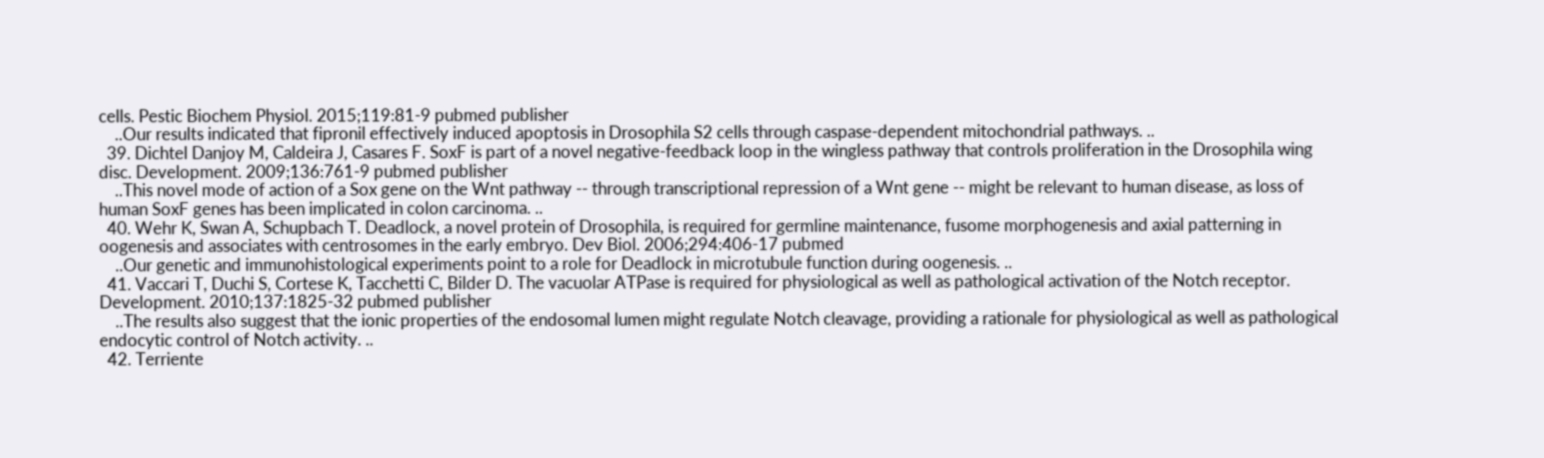cells. Pestic Biochem Physiol. 2015;119:81-9 pubmed publisher
    ..Our results indicated that fipronil effectively induced apoptosis in Drosophila S2 cells through caspase-dependent mitochondrial pathways. ..
  39. Dichtel Danjoy M, Caldeira J, Casares F. SoxF is part of a novel negative-feedback loop in the wingless pathway that controls proliferation in the Drosophila wing disc. Development. 2009;136:761-9 pubmed publisher
    ..This novel mode of action of a Sox gene on the Wnt pathway -- through transcriptional repression of a Wnt gene -- might be relevant to human disease, as loss of human SoxF genes has been implicated in colon carcinoma. ..
  40. Wehr K, Swan A, Schupbach T. Deadlock, a novel protein of Drosophila, is required for germline maintenance, fusome morphogenesis and axial patterning in oogenesis and associates with centrosomes in the early embryo. Dev Biol. 2006;294:406-17 pubmed
    ..Our genetic and immunohistological experiments point to a role for Deadlock in microtubule function during oogenesis. ..
  41. Vaccari T, Duchi S, Cortese K, Tacchetti C, Bilder D. The vacuolar ATPase is required for physiological as well as pathological activation of the Notch receptor. Development. 2010;137:1825-32 pubmed publisher
    ..The results also suggest that the ionic properties of the endosomal lumen might regulate Notch cleavage, providing a rationale for physiological as well as pathological endocytic control of Notch activity. ..
  42. Terriente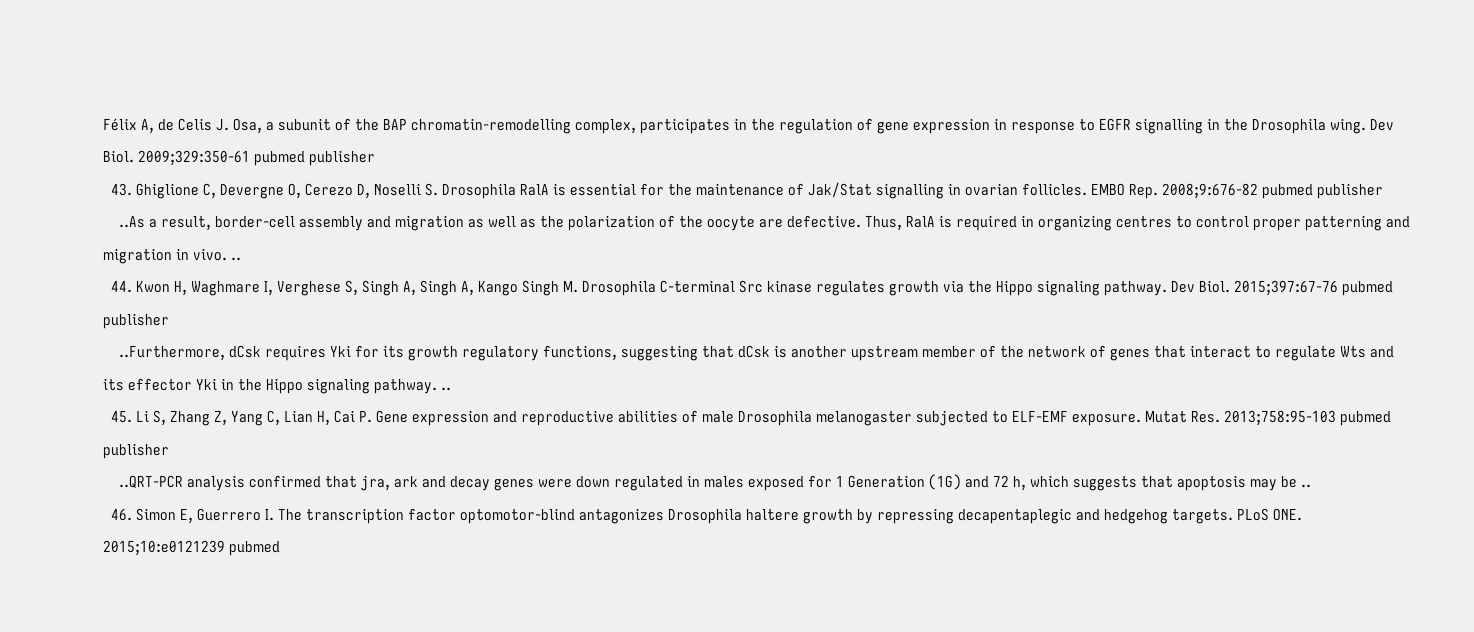Félix A, de Celis J. Osa, a subunit of the BAP chromatin-remodelling complex, participates in the regulation of gene expression in response to EGFR signalling in the Drosophila wing. Dev Biol. 2009;329:350-61 pubmed publisher
  43. Ghiglione C, Devergne O, Cerezo D, Noselli S. Drosophila RalA is essential for the maintenance of Jak/Stat signalling in ovarian follicles. EMBO Rep. 2008;9:676-82 pubmed publisher
    ..As a result, border-cell assembly and migration as well as the polarization of the oocyte are defective. Thus, RalA is required in organizing centres to control proper patterning and migration in vivo. ..
  44. Kwon H, Waghmare I, Verghese S, Singh A, Singh A, Kango Singh M. Drosophila C-terminal Src kinase regulates growth via the Hippo signaling pathway. Dev Biol. 2015;397:67-76 pubmed publisher
    ..Furthermore, dCsk requires Yki for its growth regulatory functions, suggesting that dCsk is another upstream member of the network of genes that interact to regulate Wts and its effector Yki in the Hippo signaling pathway. ..
  45. Li S, Zhang Z, Yang C, Lian H, Cai P. Gene expression and reproductive abilities of male Drosophila melanogaster subjected to ELF-EMF exposure. Mutat Res. 2013;758:95-103 pubmed publisher
    ..QRT-PCR analysis confirmed that jra, ark and decay genes were down regulated in males exposed for 1 Generation (1G) and 72 h, which suggests that apoptosis may be ..
  46. Simon E, Guerrero I. The transcription factor optomotor-blind antagonizes Drosophila haltere growth by repressing decapentaplegic and hedgehog targets. PLoS ONE. 2015;10:e0121239 pubmed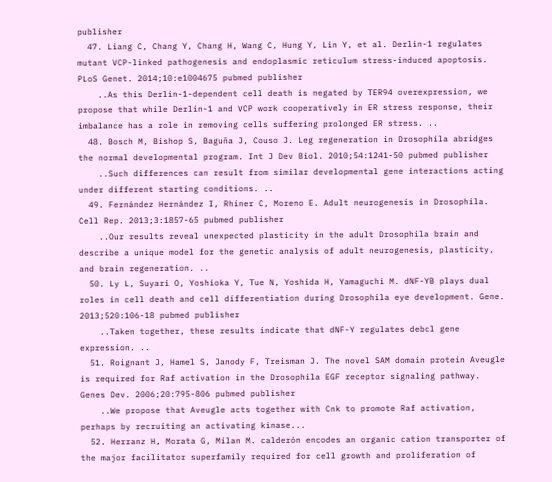publisher
  47. Liang C, Chang Y, Chang H, Wang C, Hung Y, Lin Y, et al. Derlin-1 regulates mutant VCP-linked pathogenesis and endoplasmic reticulum stress-induced apoptosis. PLoS Genet. 2014;10:e1004675 pubmed publisher
    ..As this Derlin-1-dependent cell death is negated by TER94 overexpression, we propose that while Derlin-1 and VCP work cooperatively in ER stress response, their imbalance has a role in removing cells suffering prolonged ER stress. ..
  48. Bosch M, Bishop S, Baguña J, Couso J. Leg regeneration in Drosophila abridges the normal developmental program. Int J Dev Biol. 2010;54:1241-50 pubmed publisher
    ..Such differences can result from similar developmental gene interactions acting under different starting conditions. ..
  49. Fernández Hernández I, Rhiner C, Moreno E. Adult neurogenesis in Drosophila. Cell Rep. 2013;3:1857-65 pubmed publisher
    ..Our results reveal unexpected plasticity in the adult Drosophila brain and describe a unique model for the genetic analysis of adult neurogenesis, plasticity, and brain regeneration. ..
  50. Ly L, Suyari O, Yoshioka Y, Tue N, Yoshida H, Yamaguchi M. dNF-YB plays dual roles in cell death and cell differentiation during Drosophila eye development. Gene. 2013;520:106-18 pubmed publisher
    ..Taken together, these results indicate that dNF-Y regulates debcl gene expression. ..
  51. Roignant J, Hamel S, Janody F, Treisman J. The novel SAM domain protein Aveugle is required for Raf activation in the Drosophila EGF receptor signaling pathway. Genes Dev. 2006;20:795-806 pubmed publisher
    ..We propose that Aveugle acts together with Cnk to promote Raf activation, perhaps by recruiting an activating kinase...
  52. Herranz H, Morata G, Milan M. calderón encodes an organic cation transporter of the major facilitator superfamily required for cell growth and proliferation of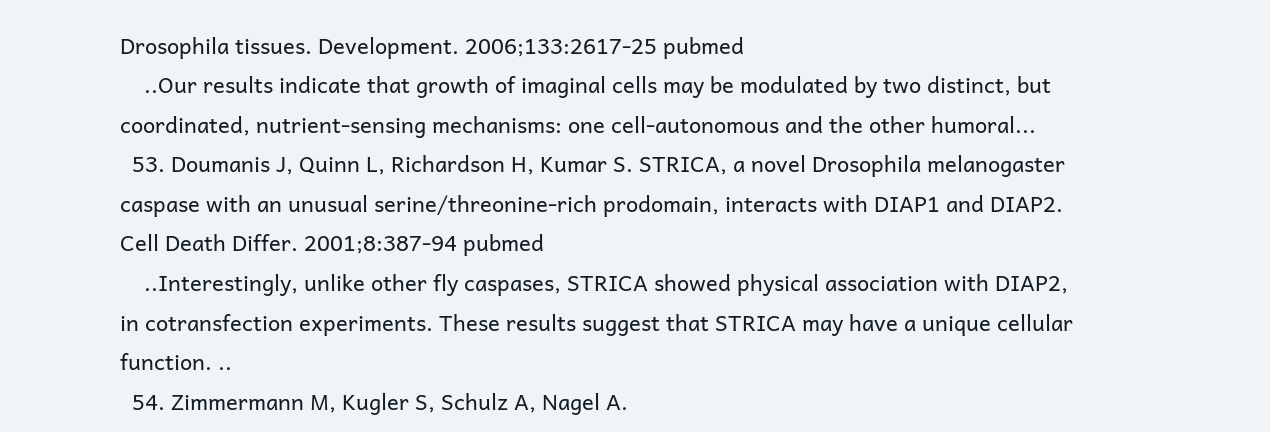Drosophila tissues. Development. 2006;133:2617-25 pubmed
    ..Our results indicate that growth of imaginal cells may be modulated by two distinct, but coordinated, nutrient-sensing mechanisms: one cell-autonomous and the other humoral...
  53. Doumanis J, Quinn L, Richardson H, Kumar S. STRICA, a novel Drosophila melanogaster caspase with an unusual serine/threonine-rich prodomain, interacts with DIAP1 and DIAP2. Cell Death Differ. 2001;8:387-94 pubmed
    ..Interestingly, unlike other fly caspases, STRICA showed physical association with DIAP2, in cotransfection experiments. These results suggest that STRICA may have a unique cellular function. ..
  54. Zimmermann M, Kugler S, Schulz A, Nagel A.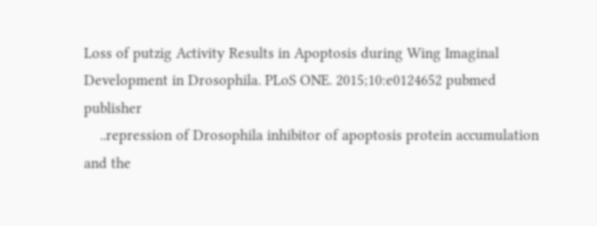Loss of putzig Activity Results in Apoptosis during Wing Imaginal Development in Drosophila. PLoS ONE. 2015;10:e0124652 pubmed publisher
    ..repression of Drosophila inhibitor of apoptosis protein accumulation and the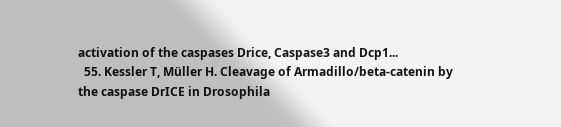activation of the caspases Drice, Caspase3 and Dcp1...
  55. Kessler T, Müller H. Cleavage of Armadillo/beta-catenin by the caspase DrICE in Drosophila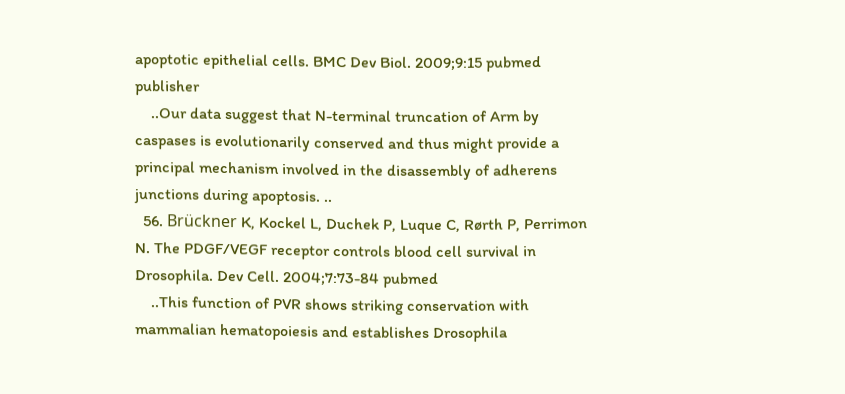apoptotic epithelial cells. BMC Dev Biol. 2009;9:15 pubmed publisher
    ..Our data suggest that N-terminal truncation of Arm by caspases is evolutionarily conserved and thus might provide a principal mechanism involved in the disassembly of adherens junctions during apoptosis. ..
  56. Brückner K, Kockel L, Duchek P, Luque C, Rørth P, Perrimon N. The PDGF/VEGF receptor controls blood cell survival in Drosophila. Dev Cell. 2004;7:73-84 pubmed
    ..This function of PVR shows striking conservation with mammalian hematopoiesis and establishes Drosophila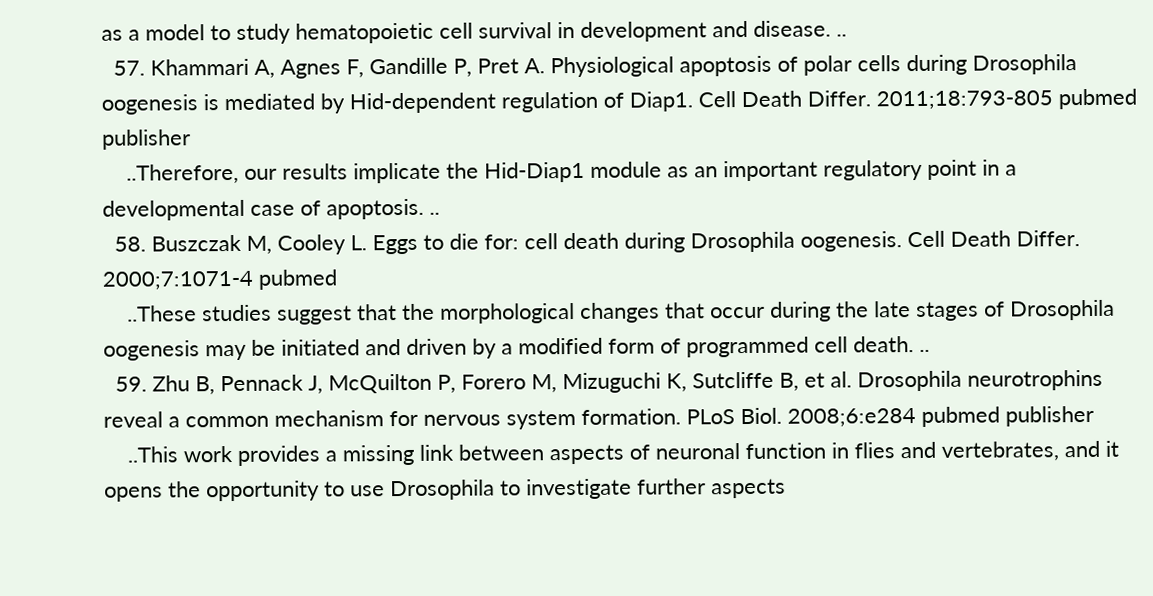as a model to study hematopoietic cell survival in development and disease. ..
  57. Khammari A, Agnes F, Gandille P, Pret A. Physiological apoptosis of polar cells during Drosophila oogenesis is mediated by Hid-dependent regulation of Diap1. Cell Death Differ. 2011;18:793-805 pubmed publisher
    ..Therefore, our results implicate the Hid-Diap1 module as an important regulatory point in a developmental case of apoptosis. ..
  58. Buszczak M, Cooley L. Eggs to die for: cell death during Drosophila oogenesis. Cell Death Differ. 2000;7:1071-4 pubmed
    ..These studies suggest that the morphological changes that occur during the late stages of Drosophila oogenesis may be initiated and driven by a modified form of programmed cell death. ..
  59. Zhu B, Pennack J, McQuilton P, Forero M, Mizuguchi K, Sutcliffe B, et al. Drosophila neurotrophins reveal a common mechanism for nervous system formation. PLoS Biol. 2008;6:e284 pubmed publisher
    ..This work provides a missing link between aspects of neuronal function in flies and vertebrates, and it opens the opportunity to use Drosophila to investigate further aspects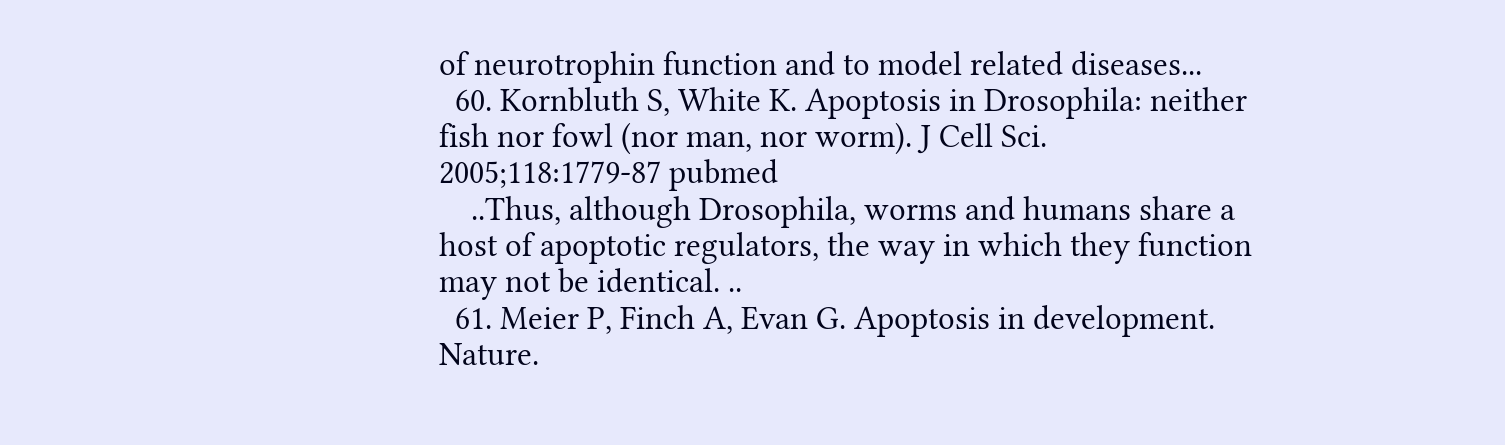of neurotrophin function and to model related diseases...
  60. Kornbluth S, White K. Apoptosis in Drosophila: neither fish nor fowl (nor man, nor worm). J Cell Sci. 2005;118:1779-87 pubmed
    ..Thus, although Drosophila, worms and humans share a host of apoptotic regulators, the way in which they function may not be identical. ..
  61. Meier P, Finch A, Evan G. Apoptosis in development. Nature.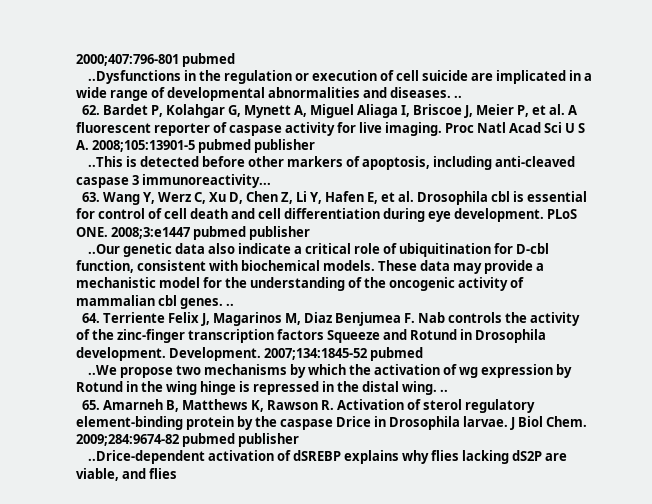2000;407:796-801 pubmed
    ..Dysfunctions in the regulation or execution of cell suicide are implicated in a wide range of developmental abnormalities and diseases. ..
  62. Bardet P, Kolahgar G, Mynett A, Miguel Aliaga I, Briscoe J, Meier P, et al. A fluorescent reporter of caspase activity for live imaging. Proc Natl Acad Sci U S A. 2008;105:13901-5 pubmed publisher
    ..This is detected before other markers of apoptosis, including anti-cleaved caspase 3 immunoreactivity...
  63. Wang Y, Werz C, Xu D, Chen Z, Li Y, Hafen E, et al. Drosophila cbl is essential for control of cell death and cell differentiation during eye development. PLoS ONE. 2008;3:e1447 pubmed publisher
    ..Our genetic data also indicate a critical role of ubiquitination for D-cbl function, consistent with biochemical models. These data may provide a mechanistic model for the understanding of the oncogenic activity of mammalian cbl genes. ..
  64. Terriente Felix J, Magarinos M, Diaz Benjumea F. Nab controls the activity of the zinc-finger transcription factors Squeeze and Rotund in Drosophila development. Development. 2007;134:1845-52 pubmed
    ..We propose two mechanisms by which the activation of wg expression by Rotund in the wing hinge is repressed in the distal wing. ..
  65. Amarneh B, Matthews K, Rawson R. Activation of sterol regulatory element-binding protein by the caspase Drice in Drosophila larvae. J Biol Chem. 2009;284:9674-82 pubmed publisher
    ..Drice-dependent activation of dSREBP explains why flies lacking dS2P are viable, and flies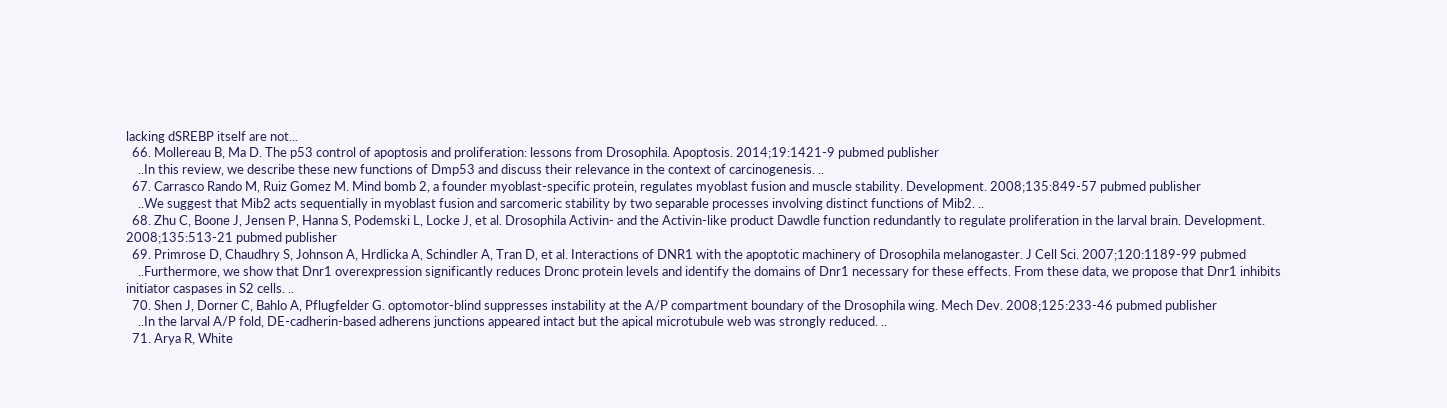lacking dSREBP itself are not...
  66. Mollereau B, Ma D. The p53 control of apoptosis and proliferation: lessons from Drosophila. Apoptosis. 2014;19:1421-9 pubmed publisher
    ..In this review, we describe these new functions of Dmp53 and discuss their relevance in the context of carcinogenesis. ..
  67. Carrasco Rando M, Ruiz Gomez M. Mind bomb 2, a founder myoblast-specific protein, regulates myoblast fusion and muscle stability. Development. 2008;135:849-57 pubmed publisher
    ..We suggest that Mib2 acts sequentially in myoblast fusion and sarcomeric stability by two separable processes involving distinct functions of Mib2. ..
  68. Zhu C, Boone J, Jensen P, Hanna S, Podemski L, Locke J, et al. Drosophila Activin- and the Activin-like product Dawdle function redundantly to regulate proliferation in the larval brain. Development. 2008;135:513-21 pubmed publisher
  69. Primrose D, Chaudhry S, Johnson A, Hrdlicka A, Schindler A, Tran D, et al. Interactions of DNR1 with the apoptotic machinery of Drosophila melanogaster. J Cell Sci. 2007;120:1189-99 pubmed
    ..Furthermore, we show that Dnr1 overexpression significantly reduces Dronc protein levels and identify the domains of Dnr1 necessary for these effects. From these data, we propose that Dnr1 inhibits initiator caspases in S2 cells. ..
  70. Shen J, Dorner C, Bahlo A, Pflugfelder G. optomotor-blind suppresses instability at the A/P compartment boundary of the Drosophila wing. Mech Dev. 2008;125:233-46 pubmed publisher
    ..In the larval A/P fold, DE-cadherin-based adherens junctions appeared intact but the apical microtubule web was strongly reduced. ..
  71. Arya R, White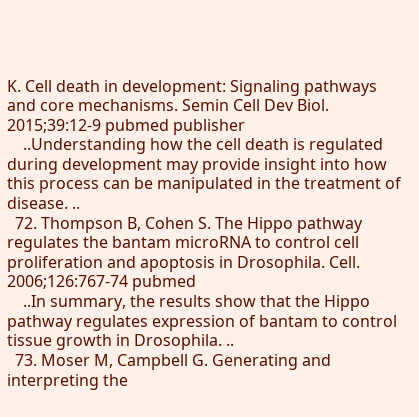K. Cell death in development: Signaling pathways and core mechanisms. Semin Cell Dev Biol. 2015;39:12-9 pubmed publisher
    ..Understanding how the cell death is regulated during development may provide insight into how this process can be manipulated in the treatment of disease. ..
  72. Thompson B, Cohen S. The Hippo pathway regulates the bantam microRNA to control cell proliferation and apoptosis in Drosophila. Cell. 2006;126:767-74 pubmed
    ..In summary, the results show that the Hippo pathway regulates expression of bantam to control tissue growth in Drosophila. ..
  73. Moser M, Campbell G. Generating and interpreting the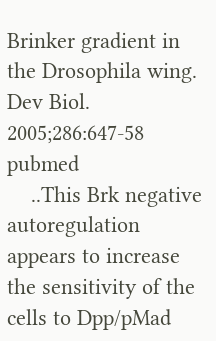Brinker gradient in the Drosophila wing. Dev Biol. 2005;286:647-58 pubmed
    ..This Brk negative autoregulation appears to increase the sensitivity of the cells to Dpp/pMad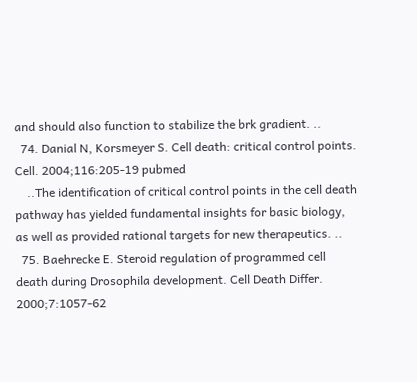and should also function to stabilize the brk gradient. ..
  74. Danial N, Korsmeyer S. Cell death: critical control points. Cell. 2004;116:205-19 pubmed
    ..The identification of critical control points in the cell death pathway has yielded fundamental insights for basic biology, as well as provided rational targets for new therapeutics. ..
  75. Baehrecke E. Steroid regulation of programmed cell death during Drosophila development. Cell Death Differ. 2000;7:1057-62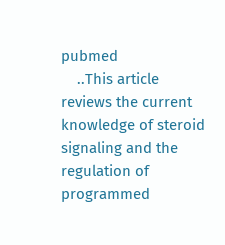pubmed
    ..This article reviews the current knowledge of steroid signaling and the regulation of programmed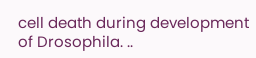cell death during development of Drosophila. ..